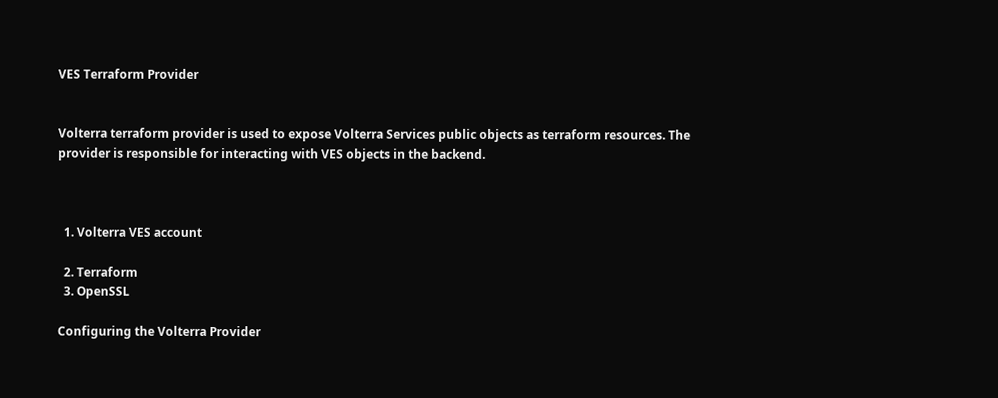VES Terraform Provider


Volterra terraform provider is used to expose Volterra Services public objects as terraform resources. The provider is responsible for interacting with VES objects in the backend.



  1. Volterra VES account

  2. Terraform
  3. OpenSSL

Configuring the Volterra Provider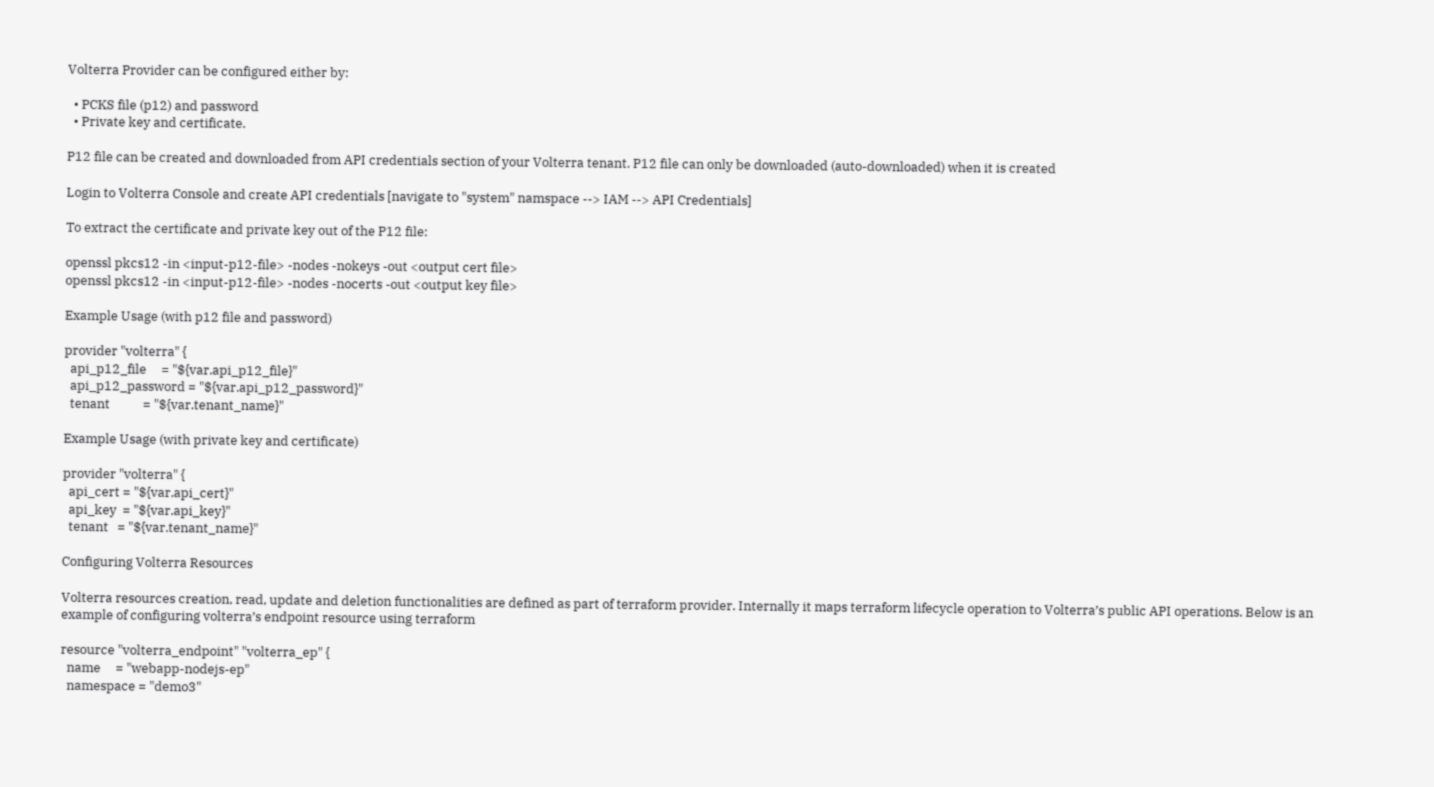Volterra Provider can be configured either by:

  • PCKS file (p12) and password
  • Private key and certificate.

P12 file can be created and downloaded from API credentials section of your Volterra tenant. P12 file can only be downloaded (auto-downloaded) when it is created

Login to Volterra Console and create API credentials [navigate to "system" namspace --> IAM --> API Credentials]

To extract the certificate and private key out of the P12 file:

openssl pkcs12 -in <input-p12-file> -nodes -nokeys -out <output cert file>
openssl pkcs12 -in <input-p12-file> -nodes -nocerts -out <output key file>

Example Usage (with p12 file and password)

provider "volterra" {
  api_p12_file     = "${var.api_p12_file}"
  api_p12_password = "${var.api_p12_password}"
  tenant           = "${var.tenant_name}"

Example Usage (with private key and certificate)

provider "volterra" {
  api_cert = "${var.api_cert}"
  api_key  = "${var.api_key}"
  tenant   = "${var.tenant_name}"

Configuring Volterra Resources

Volterra resources creation, read, update and deletion functionalities are defined as part of terraform provider. Internally it maps terraform lifecycle operation to Volterra’s public API operations. Below is an example of configuring volterra’s endpoint resource using terraform

resource "volterra_endpoint" "volterra_ep" {
  name     = "webapp-nodejs-ep"
  namespace = "demo3"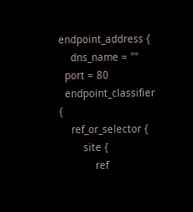endpoint_address {
    dns_name = ""
  port = 80
  endpoint_classifier {
    ref_or_selector {
        site {
            ref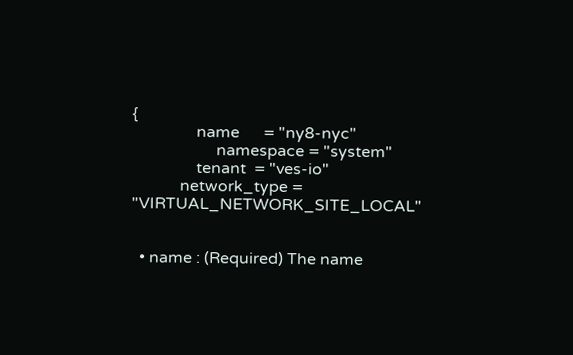{
                name      = "ny8-nyc"
                     namespace = "system"
                tenant  = "ves-io"
            network_type = "VIRTUAL_NETWORK_SITE_LOCAL"


  • name : (Required) The name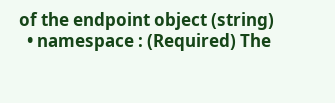of the endpoint object (string)
  • namespace : (Required) The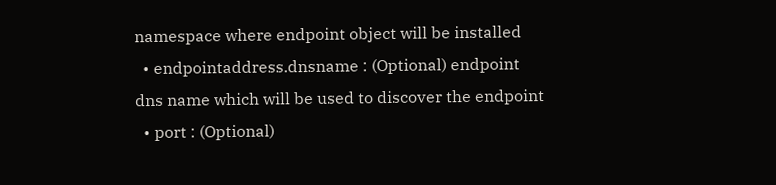namespace where endpoint object will be installed
  • endpointaddress.dnsname : (Optional) endpoint dns name which will be used to discover the endpoint
  • port : (Optional)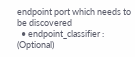endpoint port which needs to be discovered
  • endpoint_classifier : (Optional)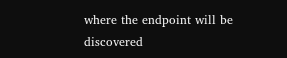where the endpoint will be discovered